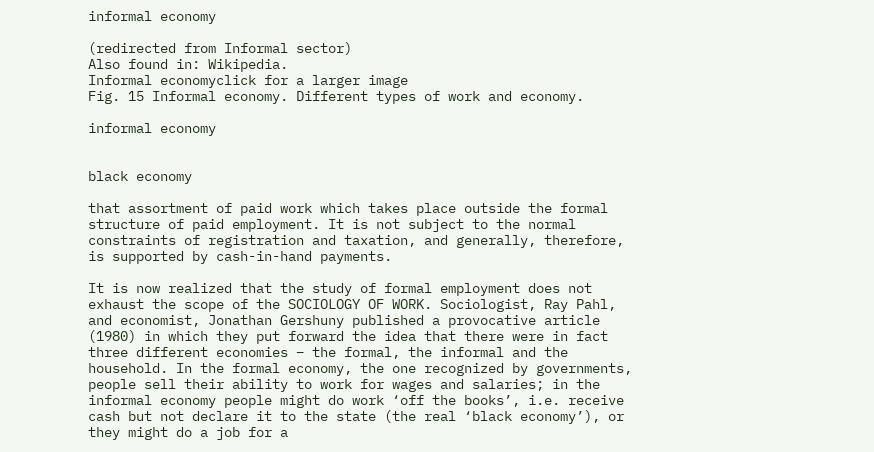informal economy

(redirected from Informal sector)
Also found in: Wikipedia.
Informal economyclick for a larger image
Fig. 15 Informal economy. Different types of work and economy.

informal economy


black economy

that assortment of paid work which takes place outside the formal structure of paid employment. It is not subject to the normal constraints of registration and taxation, and generally, therefore, is supported by cash-in-hand payments.

It is now realized that the study of formal employment does not exhaust the scope of the SOCIOLOGY OF WORK. Sociologist, Ray Pahl, and economist, Jonathan Gershuny published a provocative article (1980) in which they put forward the idea that there were in fact three different economies – the formal, the informal and the household. In the formal economy, the one recognized by governments, people sell their ability to work for wages and salaries; in the informal economy people might do work ‘off the books’, i.e. receive cash but not declare it to the state (the real ‘black economy’), or they might do a job for a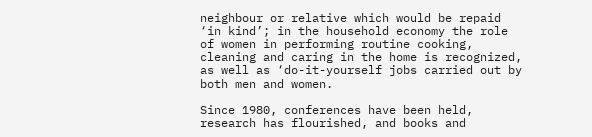neighbour or relative which would be repaid ‘in kind’; in the household economy the role of women in performing routine cooking, cleaning and caring in the home is recognized, as well as ‘do-it-yourself jobs carried out by both men and women.

Since 1980, conferences have been held, research has flourished, and books and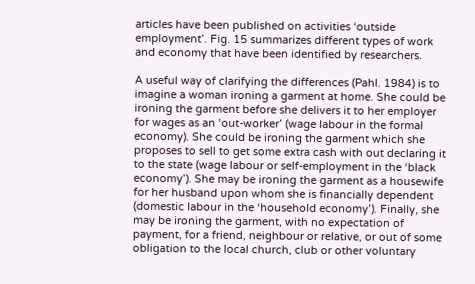articles have been published on activities ‘outside employment’. Fig. 15 summarizes different types of work and economy that have been identified by researchers.

A useful way of clarifying the differences (Pahl. 1984) is to imagine a woman ironing a garment at home. She could be ironing the garment before she delivers it to her employer for wages as an ‘out-worker’ (wage labour in the formal economy). She could be ironing the garment which she proposes to sell to get some extra cash with out declaring it to the state (wage labour or self-employment in the ‘black economy’). She may be ironing the garment as a housewife for her husband upon whom she is financially dependent (domestic labour in the ‘household economy’). Finally, she may be ironing the garment, with no expectation of payment, for a friend, neighbour or relative, or out of some obligation to the local church, club or other voluntary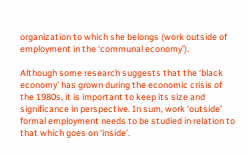organization to which she belongs (work outside of employment in the ‘communal economy’).

Although some research suggests that the ‘black economy’ has grown during the economic crisis of the 1980s, it is important to keep its size and significance in perspective. In sum, work ‘outside’ formal employment needs to be studied in relation to that which goes on ‘inside’.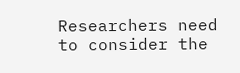Researchers need to consider the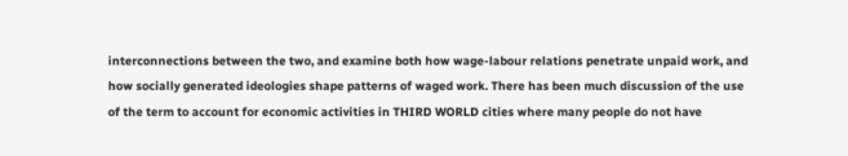interconnections between the two, and examine both how wage-labour relations penetrate unpaid work, and how socially generated ideologies shape patterns of waged work. There has been much discussion of the use of the term to account for economic activities in THIRD WORLD cities where many people do not have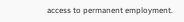access to permanent employment.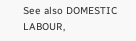See also DOMESTIC LABOUR,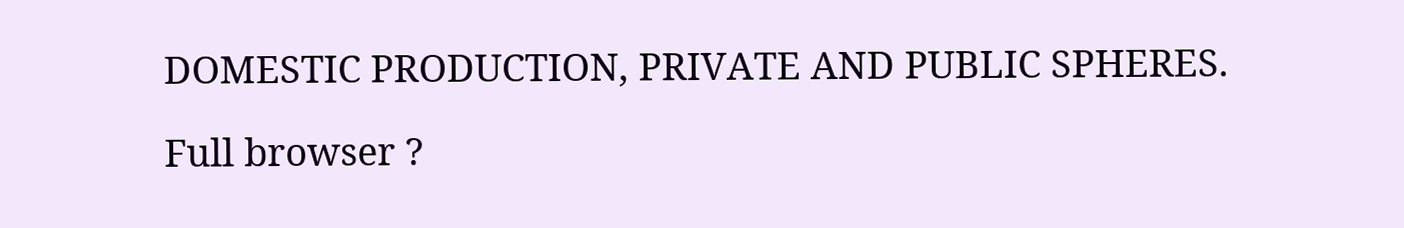DOMESTIC PRODUCTION, PRIVATE AND PUBLIC SPHERES.

Full browser ?